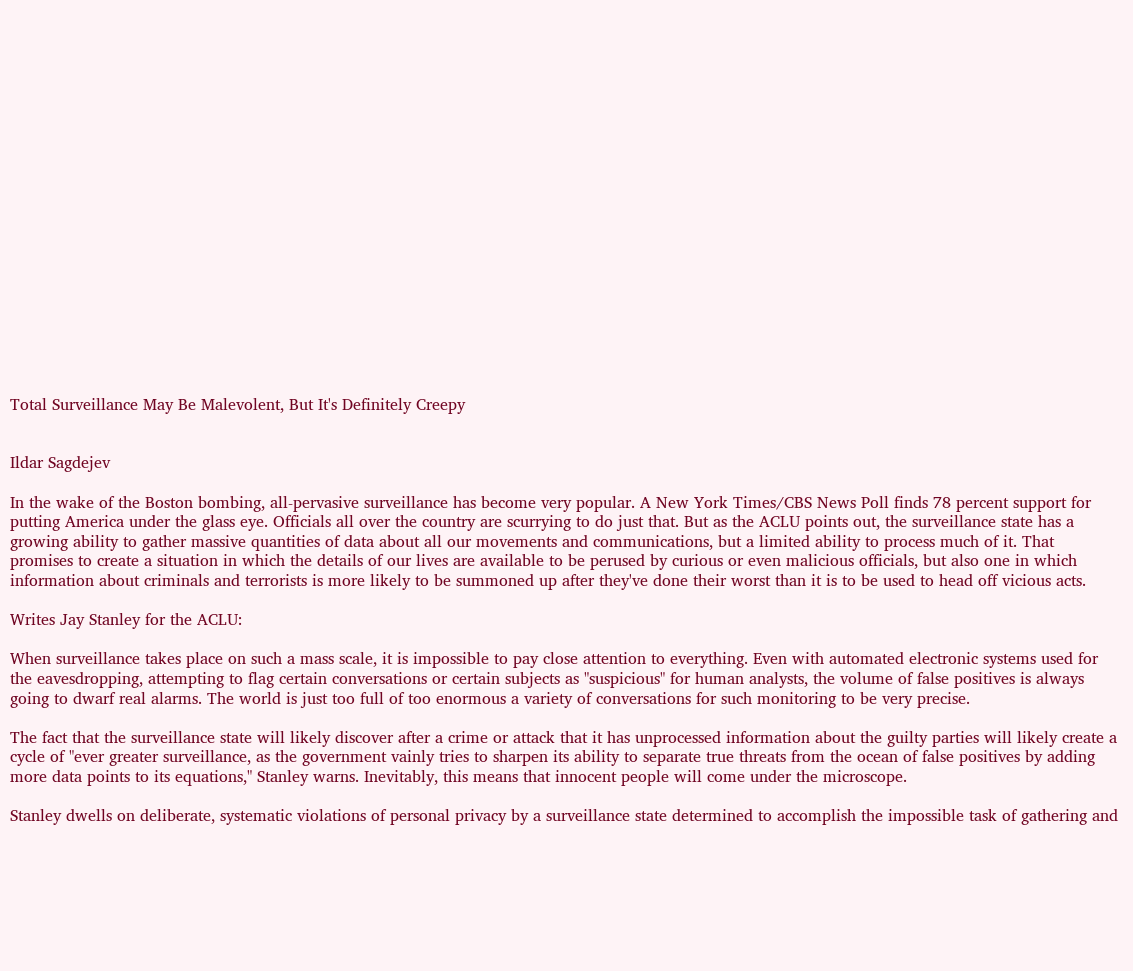Total Surveillance May Be Malevolent, But It's Definitely Creepy


Ildar Sagdejev

In the wake of the Boston bombing, all-pervasive surveillance has become very popular. A New York Times/CBS News Poll finds 78 percent support for putting America under the glass eye. Officials all over the country are scurrying to do just that. But as the ACLU points out, the surveillance state has a growing ability to gather massive quantities of data about all our movements and communications, but a limited ability to process much of it. That promises to create a situation in which the details of our lives are available to be perused by curious or even malicious officials, but also one in which information about criminals and terrorists is more likely to be summoned up after they've done their worst than it is to be used to head off vicious acts.

Writes Jay Stanley for the ACLU:

When surveillance takes place on such a mass scale, it is impossible to pay close attention to everything. Even with automated electronic systems used for the eavesdropping, attempting to flag certain conversations or certain subjects as "suspicious" for human analysts, the volume of false positives is always going to dwarf real alarms. The world is just too full of too enormous a variety of conversations for such monitoring to be very precise.

The fact that the surveillance state will likely discover after a crime or attack that it has unprocessed information about the guilty parties will likely create a cycle of "ever greater surveillance, as the government vainly tries to sharpen its ability to separate true threats from the ocean of false positives by adding more data points to its equations," Stanley warns. Inevitably, this means that innocent people will come under the microscope.

Stanley dwells on deliberate, systematic violations of personal privacy by a surveillance state determined to accomplish the impossible task of gathering and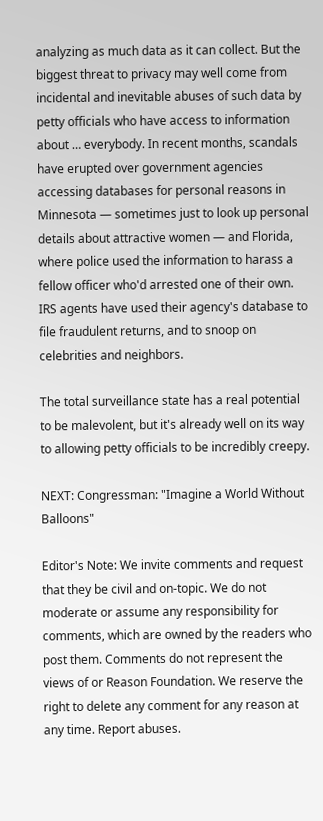analyzing as much data as it can collect. But the biggest threat to privacy may well come from incidental and inevitable abuses of such data by petty officials who have access to information about … everybody. In recent months, scandals have erupted over government agencies accessing databases for personal reasons in Minnesota — sometimes just to look up personal details about attractive women — and Florida, where police used the information to harass a fellow officer who'd arrested one of their own. IRS agents have used their agency's database to file fraudulent returns, and to snoop on celebrities and neighbors.

The total surveillance state has a real potential to be malevolent, but it's already well on its way to allowing petty officials to be incredibly creepy.

NEXT: Congressman: "Imagine a World Without Balloons"

Editor's Note: We invite comments and request that they be civil and on-topic. We do not moderate or assume any responsibility for comments, which are owned by the readers who post them. Comments do not represent the views of or Reason Foundation. We reserve the right to delete any comment for any reason at any time. Report abuses.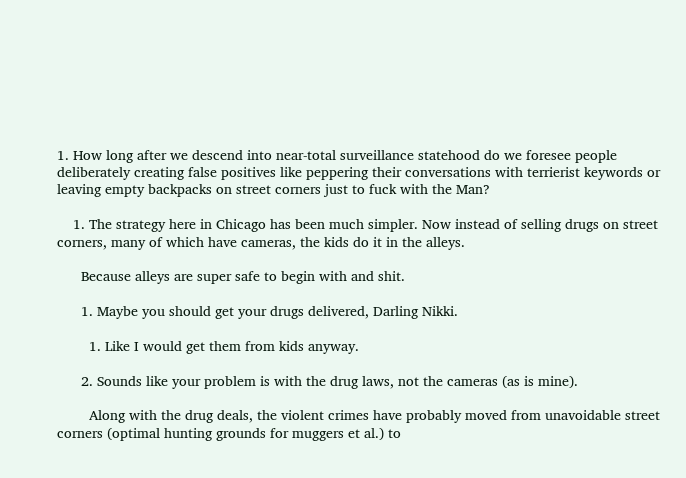1. How long after we descend into near-total surveillance statehood do we foresee people deliberately creating false positives like peppering their conversations with terrierist keywords or leaving empty backpacks on street corners just to fuck with the Man?

    1. The strategy here in Chicago has been much simpler. Now instead of selling drugs on street corners, many of which have cameras, the kids do it in the alleys.

      Because alleys are super safe to begin with and shit.

      1. Maybe you should get your drugs delivered, Darling Nikki.

        1. Like I would get them from kids anyway.

      2. Sounds like your problem is with the drug laws, not the cameras (as is mine).

        Along with the drug deals, the violent crimes have probably moved from unavoidable street corners (optimal hunting grounds for muggers et al.) to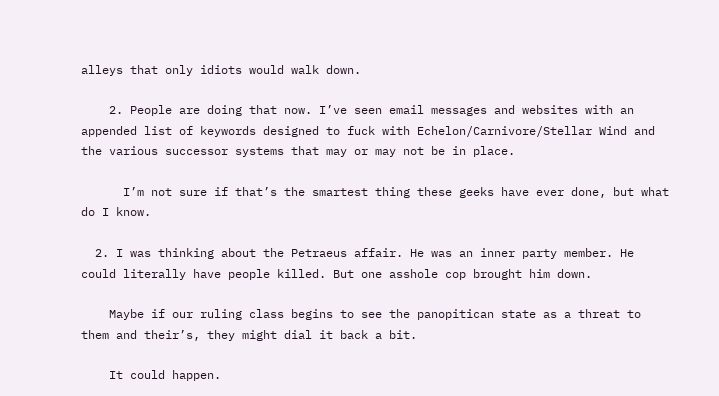alleys that only idiots would walk down.

    2. People are doing that now. I’ve seen email messages and websites with an appended list of keywords designed to fuck with Echelon/Carnivore/Stellar Wind and the various successor systems that may or may not be in place.

      I’m not sure if that’s the smartest thing these geeks have ever done, but what do I know.

  2. I was thinking about the Petraeus affair. He was an inner party member. He could literally have people killed. But one asshole cop brought him down.

    Maybe if our ruling class begins to see the panopitican state as a threat to them and their’s, they might dial it back a bit.

    It could happen.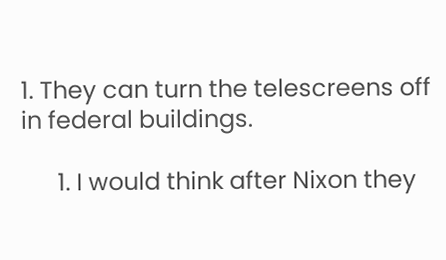1. They can turn the telescreens off in federal buildings.

      1. I would think after Nixon they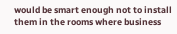would be smart enough not to install them in the rooms where business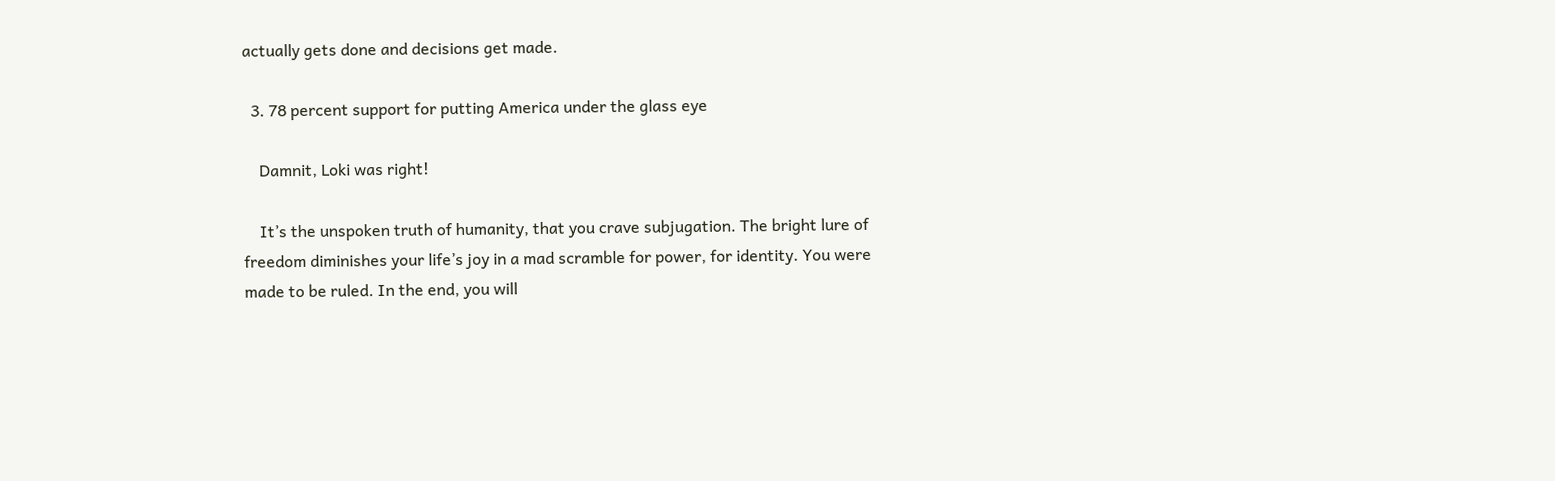actually gets done and decisions get made.

  3. 78 percent support for putting America under the glass eye

    Damnit, Loki was right!

    It’s the unspoken truth of humanity, that you crave subjugation. The bright lure of freedom diminishes your life’s joy in a mad scramble for power, for identity. You were made to be ruled. In the end, you will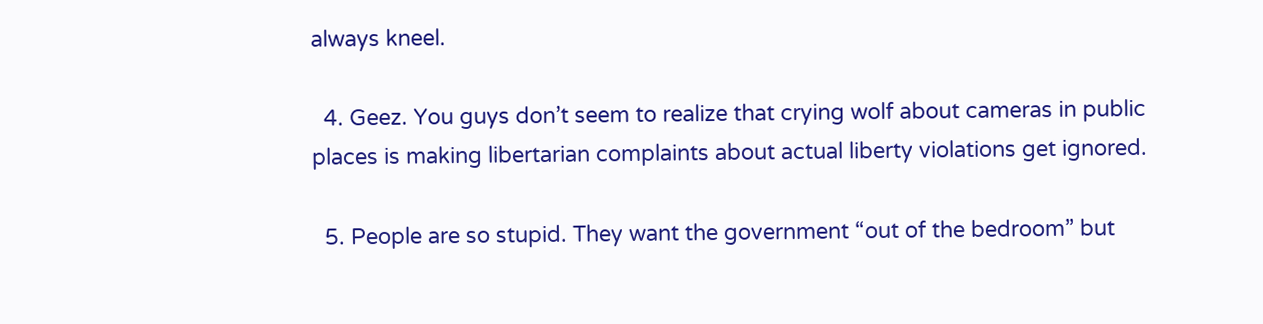always kneel.

  4. Geez. You guys don’t seem to realize that crying wolf about cameras in public places is making libertarian complaints about actual liberty violations get ignored.

  5. People are so stupid. They want the government “out of the bedroom” but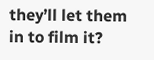they’ll let them in to film it?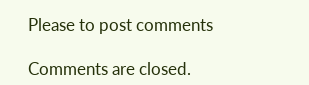Please to post comments

Comments are closed.